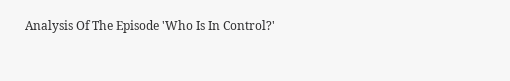Analysis Of The Episode 'Who Is In Control?'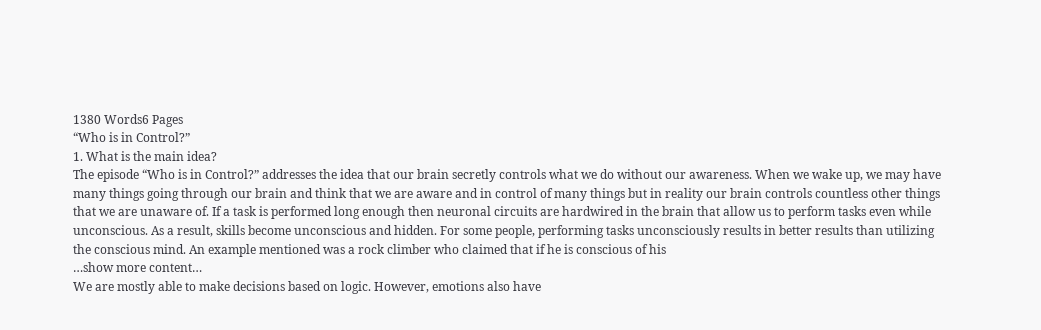1380 Words6 Pages
“Who is in Control?”
1. What is the main idea?
The episode “Who is in Control?” addresses the idea that our brain secretly controls what we do without our awareness. When we wake up, we may have many things going through our brain and think that we are aware and in control of many things but in reality our brain controls countless other things that we are unaware of. If a task is performed long enough then neuronal circuits are hardwired in the brain that allow us to perform tasks even while unconscious. As a result, skills become unconscious and hidden. For some people, performing tasks unconsciously results in better results than utilizing the conscious mind. An example mentioned was a rock climber who claimed that if he is conscious of his
…show more content…
We are mostly able to make decisions based on logic. However, emotions also have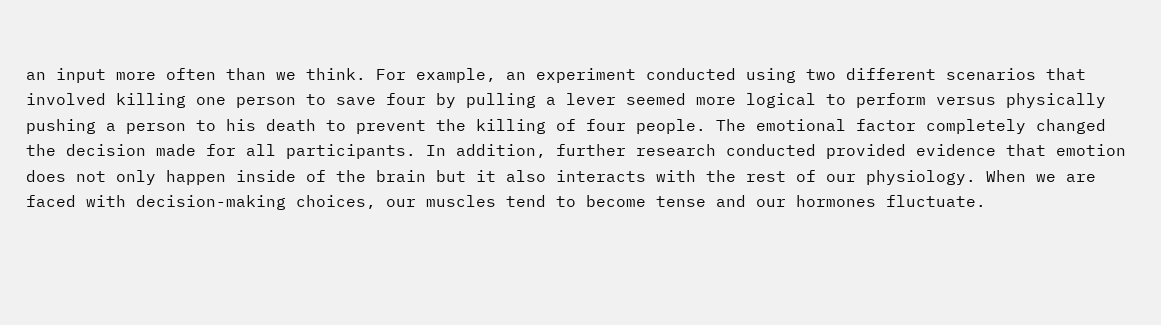an input more often than we think. For example, an experiment conducted using two different scenarios that involved killing one person to save four by pulling a lever seemed more logical to perform versus physically pushing a person to his death to prevent the killing of four people. The emotional factor completely changed the decision made for all participants. In addition, further research conducted provided evidence that emotion does not only happen inside of the brain but it also interacts with the rest of our physiology. When we are faced with decision-making choices, our muscles tend to become tense and our hormones fluctuate.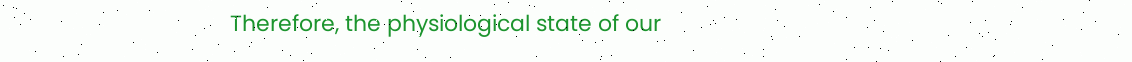Therefore, the physiological state of our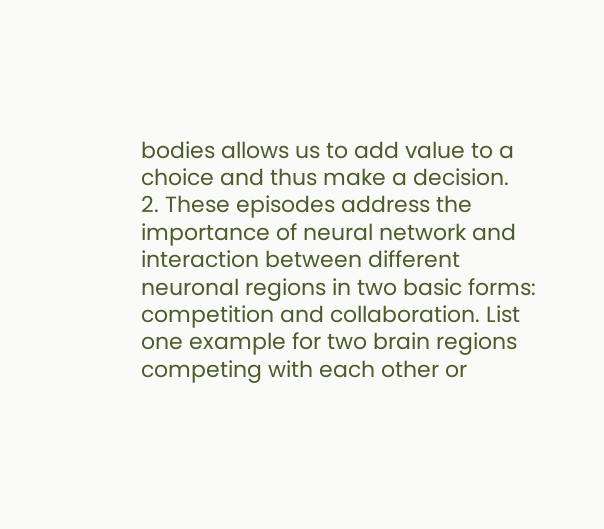bodies allows us to add value to a choice and thus make a decision.
2. These episodes address the importance of neural network and interaction between different neuronal regions in two basic forms: competition and collaboration. List one example for two brain regions competing with each other or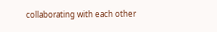collaborating with each other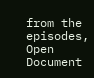from the episodes,
Open Document